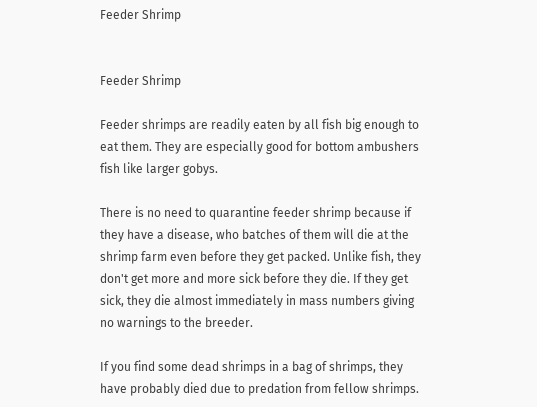Feeder Shrimp


Feeder Shrimp

Feeder shrimps are readily eaten by all fish big enough to eat them. They are especially good for bottom ambushers fish like larger gobys.

There is no need to quarantine feeder shrimp because if they have a disease, who batches of them will die at the shrimp farm even before they get packed. Unlike fish, they don't get more and more sick before they die. If they get sick, they die almost immediately in mass numbers giving no warnings to the breeder.

If you find some dead shrimps in a bag of shrimps, they have probably died due to predation from fellow shrimps.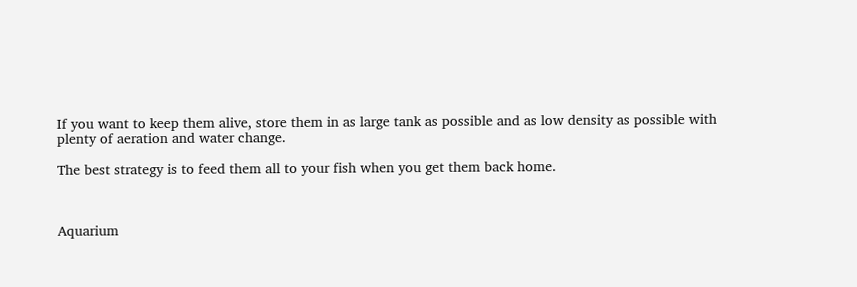If you want to keep them alive, store them in as large tank as possible and as low density as possible with plenty of aeration and water change.

The best strategy is to feed them all to your fish when you get them back home.



Aquarium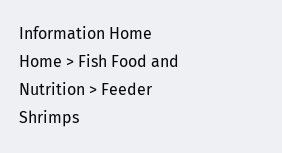Information Home
Home > Fish Food and Nutrition > Feeder Shrimps